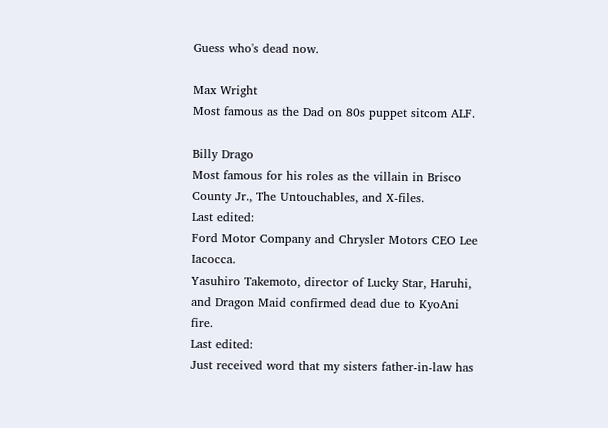Guess who's dead now.

Max Wright
Most famous as the Dad on 80s puppet sitcom ALF.

Billy Drago
Most famous for his roles as the villain in Brisco County Jr., The Untouchables, and X-files.
Last edited:
Ford Motor Company and Chrysler Motors CEO Lee Iacocca.
Yasuhiro Takemoto, director of Lucky Star, Haruhi, and Dragon Maid confirmed dead due to KyoAni fire.
Last edited:
Just received word that my sisters father-in-law has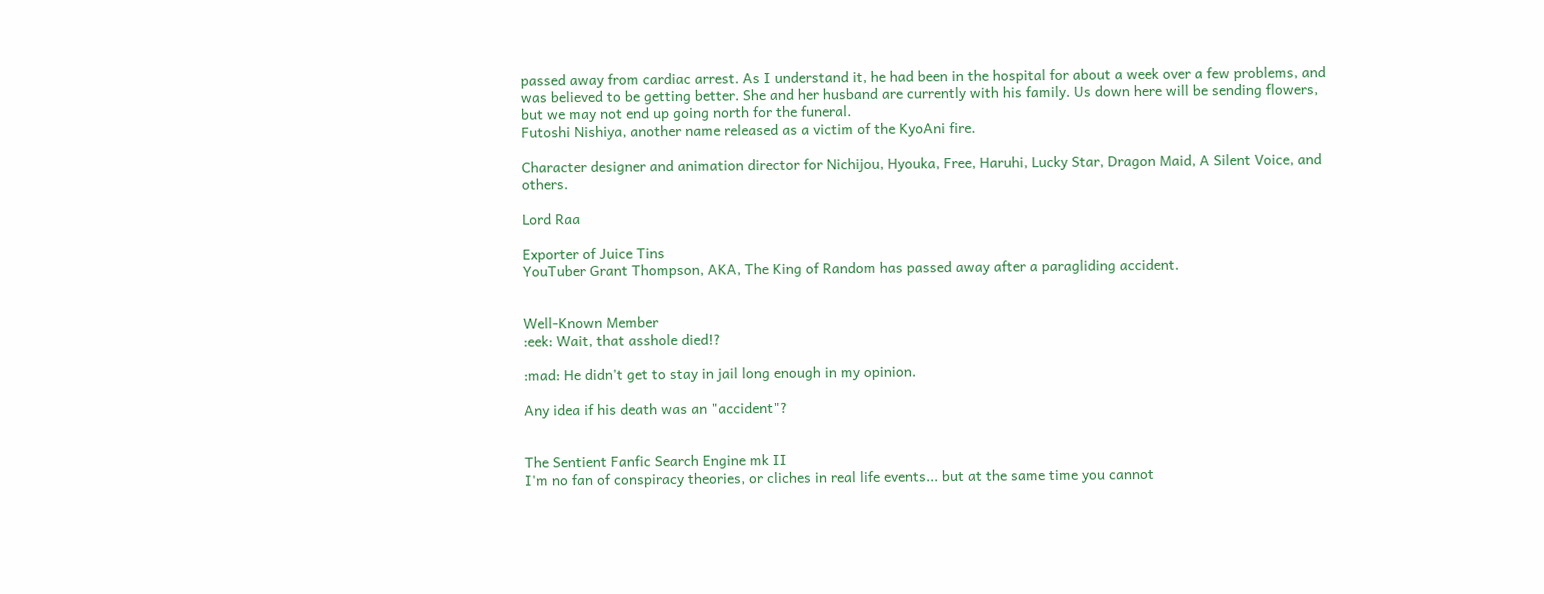passed away from cardiac arrest. As I understand it, he had been in the hospital for about a week over a few problems, and was believed to be getting better. She and her husband are currently with his family. Us down here will be sending flowers, but we may not end up going north for the funeral.
Futoshi Nishiya, another name released as a victim of the KyoAni fire.

Character designer and animation director for Nichijou, Hyouka, Free, Haruhi, Lucky Star, Dragon Maid, A Silent Voice, and others.

Lord Raa

Exporter of Juice Tins
YouTuber Grant Thompson, AKA, The King of Random has passed away after a paragliding accident.


Well-Known Member
:eek: Wait, that asshole died!?

:mad: He didn't get to stay in jail long enough in my opinion.

Any idea if his death was an "accident"?


The Sentient Fanfic Search Engine mk II
I'm no fan of conspiracy theories, or cliches in real life events... but at the same time you cannot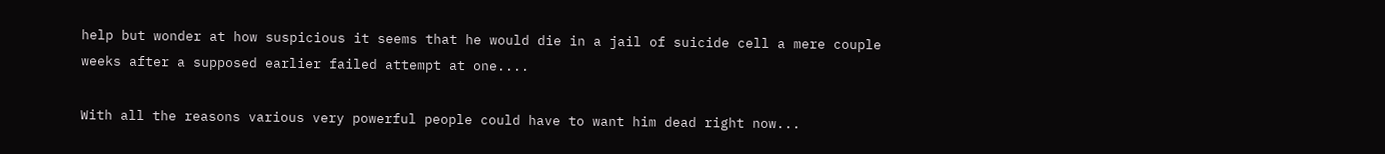help but wonder at how suspicious it seems that he would die in a jail of suicide cell a mere couple weeks after a supposed earlier failed attempt at one....

With all the reasons various very powerful people could have to want him dead right now...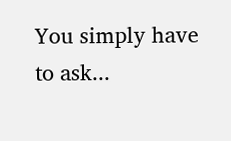You simply have to ask...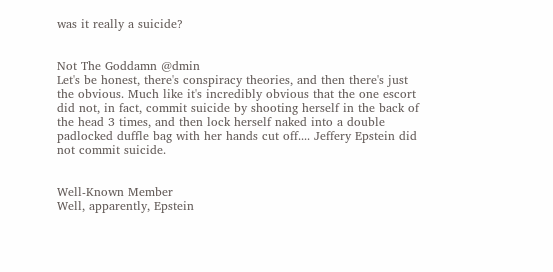was it really a suicide?


Not The Goddamn @dmin
Let's be honest, there's conspiracy theories, and then there's just the obvious. Much like it's incredibly obvious that the one escort did not, in fact, commit suicide by shooting herself in the back of the head 3 times, and then lock herself naked into a double padlocked duffle bag with her hands cut off.... Jeffery Epstein did not commit suicide.


Well-Known Member
Well, apparently, Epstein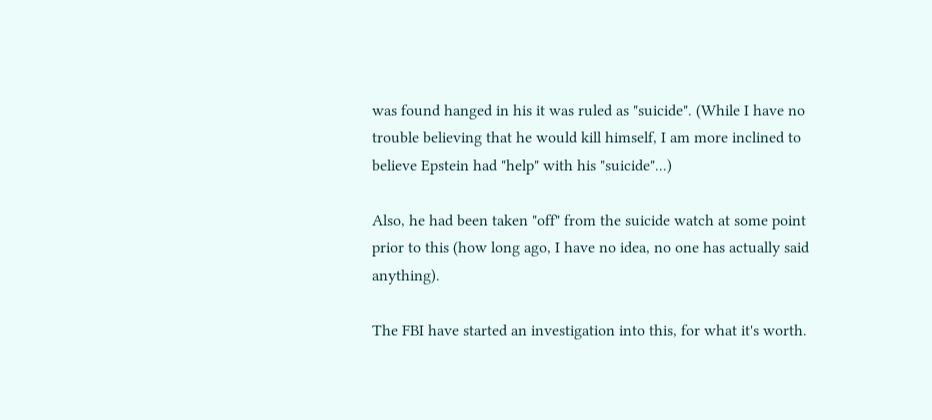was found hanged in his it was ruled as "suicide". (While I have no trouble believing that he would kill himself, I am more inclined to believe Epstein had "help" with his "suicide"...)

Also, he had been taken "off" from the suicide watch at some point prior to this (how long ago, I have no idea, no one has actually said anything).

The FBI have started an investigation into this, for what it's worth.